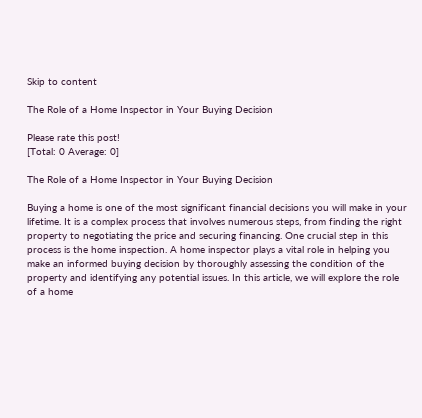Skip to content

The Role of a Home Inspector in Your Buying Decision

Please rate this post!
[Total: 0 Average: 0]

The Role of a Home Inspector in Your Buying Decision

Buying a home is one of the most significant financial decisions you will make in your lifetime. It is a complex process that involves numerous steps, from finding the right property to negotiating the price and securing financing. One crucial step in this process is the home inspection. A home inspector plays a vital role in helping you make an informed buying decision by thoroughly assessing the condition of the property and identifying any potential issues. In this article, we will explore the role of a home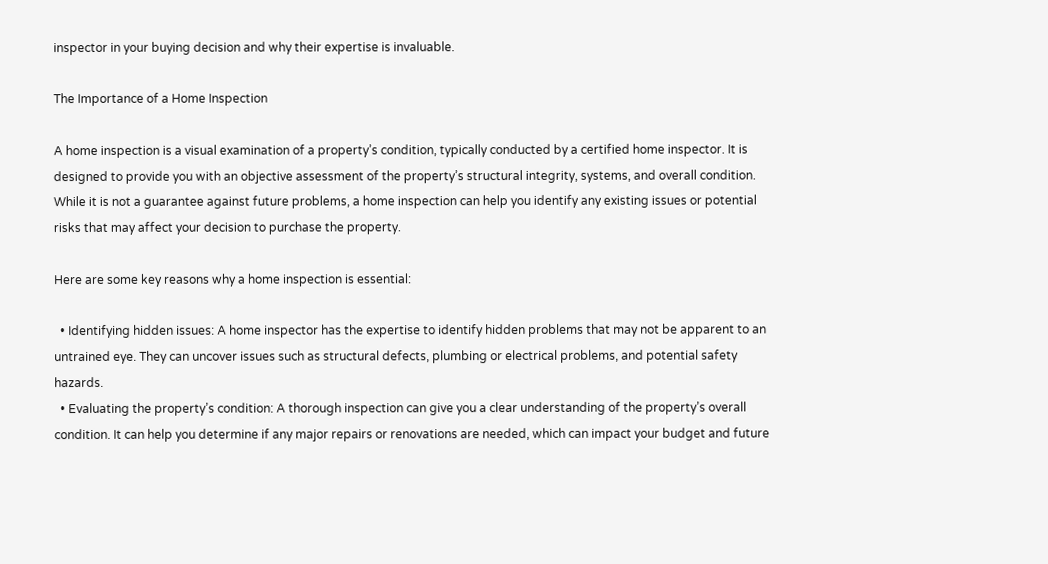inspector in your buying decision and why their expertise is invaluable.

The Importance of a Home Inspection

A home inspection is a visual examination of a property’s condition, typically conducted by a certified home inspector. It is designed to provide you with an objective assessment of the property’s structural integrity, systems, and overall condition. While it is not a guarantee against future problems, a home inspection can help you identify any existing issues or potential risks that may affect your decision to purchase the property.

Here are some key reasons why a home inspection is essential:

  • Identifying hidden issues: A home inspector has the expertise to identify hidden problems that may not be apparent to an untrained eye. They can uncover issues such as structural defects, plumbing or electrical problems, and potential safety hazards.
  • Evaluating the property’s condition: A thorough inspection can give you a clear understanding of the property’s overall condition. It can help you determine if any major repairs or renovations are needed, which can impact your budget and future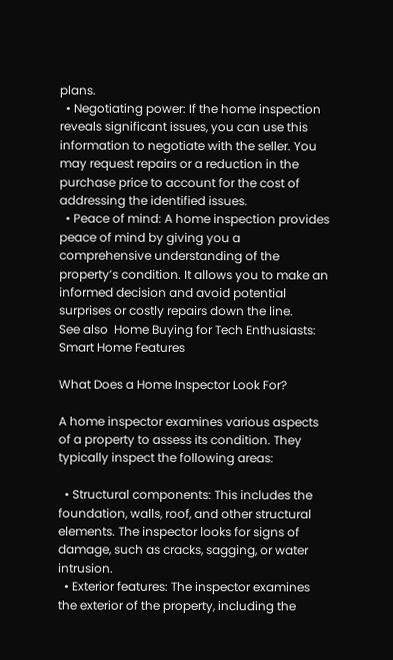plans.
  • Negotiating power: If the home inspection reveals significant issues, you can use this information to negotiate with the seller. You may request repairs or a reduction in the purchase price to account for the cost of addressing the identified issues.
  • Peace of mind: A home inspection provides peace of mind by giving you a comprehensive understanding of the property’s condition. It allows you to make an informed decision and avoid potential surprises or costly repairs down the line.
See also  Home Buying for Tech Enthusiasts: Smart Home Features

What Does a Home Inspector Look For?

A home inspector examines various aspects of a property to assess its condition. They typically inspect the following areas:

  • Structural components: This includes the foundation, walls, roof, and other structural elements. The inspector looks for signs of damage, such as cracks, sagging, or water intrusion.
  • Exterior features: The inspector examines the exterior of the property, including the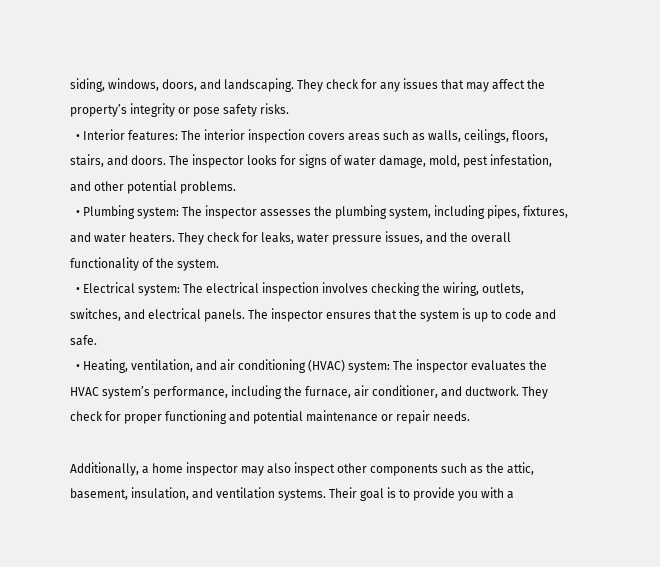siding, windows, doors, and landscaping. They check for any issues that may affect the property’s integrity or pose safety risks.
  • Interior features: The interior inspection covers areas such as walls, ceilings, floors, stairs, and doors. The inspector looks for signs of water damage, mold, pest infestation, and other potential problems.
  • Plumbing system: The inspector assesses the plumbing system, including pipes, fixtures, and water heaters. They check for leaks, water pressure issues, and the overall functionality of the system.
  • Electrical system: The electrical inspection involves checking the wiring, outlets, switches, and electrical panels. The inspector ensures that the system is up to code and safe.
  • Heating, ventilation, and air conditioning (HVAC) system: The inspector evaluates the HVAC system’s performance, including the furnace, air conditioner, and ductwork. They check for proper functioning and potential maintenance or repair needs.

Additionally, a home inspector may also inspect other components such as the attic, basement, insulation, and ventilation systems. Their goal is to provide you with a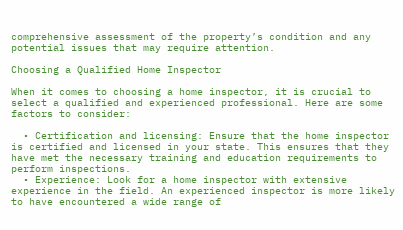comprehensive assessment of the property’s condition and any potential issues that may require attention.

Choosing a Qualified Home Inspector

When it comes to choosing a home inspector, it is crucial to select a qualified and experienced professional. Here are some factors to consider:

  • Certification and licensing: Ensure that the home inspector is certified and licensed in your state. This ensures that they have met the necessary training and education requirements to perform inspections.
  • Experience: Look for a home inspector with extensive experience in the field. An experienced inspector is more likely to have encountered a wide range of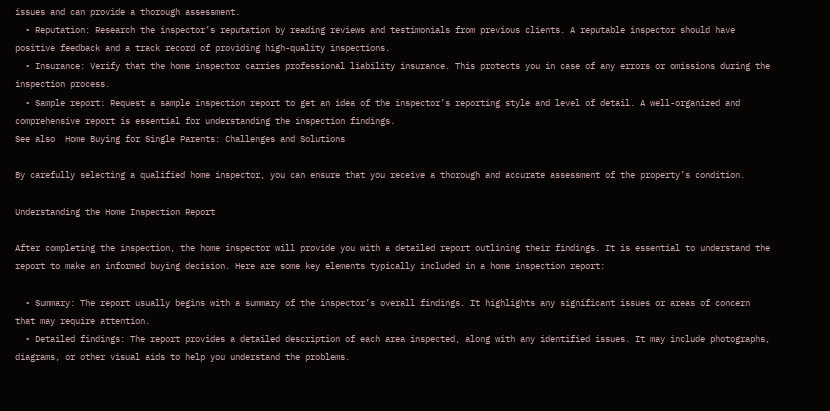issues and can provide a thorough assessment.
  • Reputation: Research the inspector’s reputation by reading reviews and testimonials from previous clients. A reputable inspector should have positive feedback and a track record of providing high-quality inspections.
  • Insurance: Verify that the home inspector carries professional liability insurance. This protects you in case of any errors or omissions during the inspection process.
  • Sample report: Request a sample inspection report to get an idea of the inspector’s reporting style and level of detail. A well-organized and comprehensive report is essential for understanding the inspection findings.
See also  Home Buying for Single Parents: Challenges and Solutions

By carefully selecting a qualified home inspector, you can ensure that you receive a thorough and accurate assessment of the property’s condition.

Understanding the Home Inspection Report

After completing the inspection, the home inspector will provide you with a detailed report outlining their findings. It is essential to understand the report to make an informed buying decision. Here are some key elements typically included in a home inspection report:

  • Summary: The report usually begins with a summary of the inspector’s overall findings. It highlights any significant issues or areas of concern that may require attention.
  • Detailed findings: The report provides a detailed description of each area inspected, along with any identified issues. It may include photographs, diagrams, or other visual aids to help you understand the problems.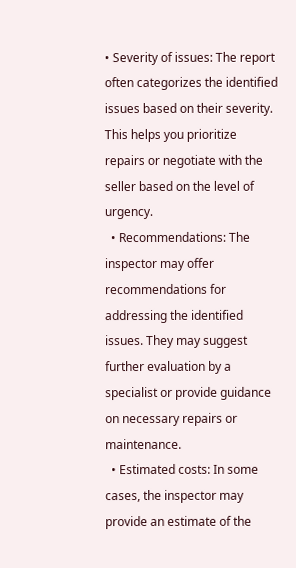• Severity of issues: The report often categorizes the identified issues based on their severity. This helps you prioritize repairs or negotiate with the seller based on the level of urgency.
  • Recommendations: The inspector may offer recommendations for addressing the identified issues. They may suggest further evaluation by a specialist or provide guidance on necessary repairs or maintenance.
  • Estimated costs: In some cases, the inspector may provide an estimate of the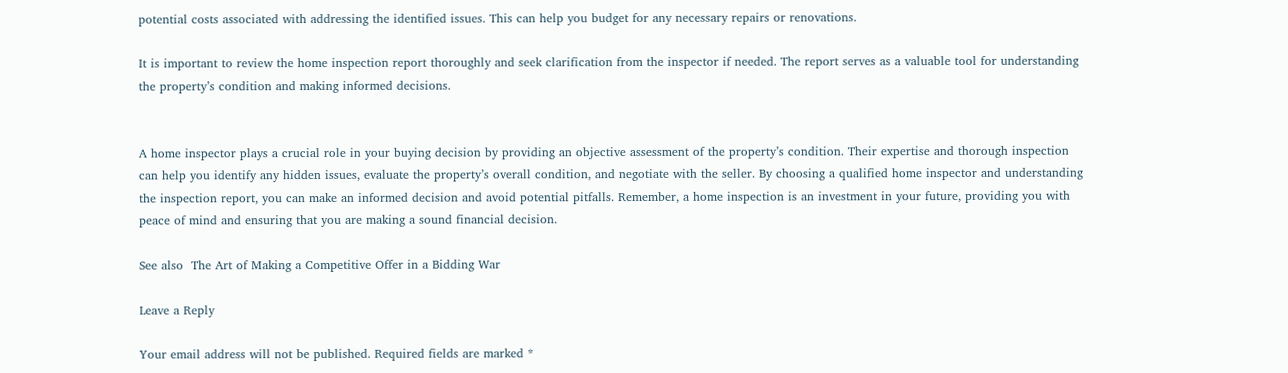potential costs associated with addressing the identified issues. This can help you budget for any necessary repairs or renovations.

It is important to review the home inspection report thoroughly and seek clarification from the inspector if needed. The report serves as a valuable tool for understanding the property’s condition and making informed decisions.


A home inspector plays a crucial role in your buying decision by providing an objective assessment of the property’s condition. Their expertise and thorough inspection can help you identify any hidden issues, evaluate the property’s overall condition, and negotiate with the seller. By choosing a qualified home inspector and understanding the inspection report, you can make an informed decision and avoid potential pitfalls. Remember, a home inspection is an investment in your future, providing you with peace of mind and ensuring that you are making a sound financial decision.

See also  The Art of Making a Competitive Offer in a Bidding War

Leave a Reply

Your email address will not be published. Required fields are marked *